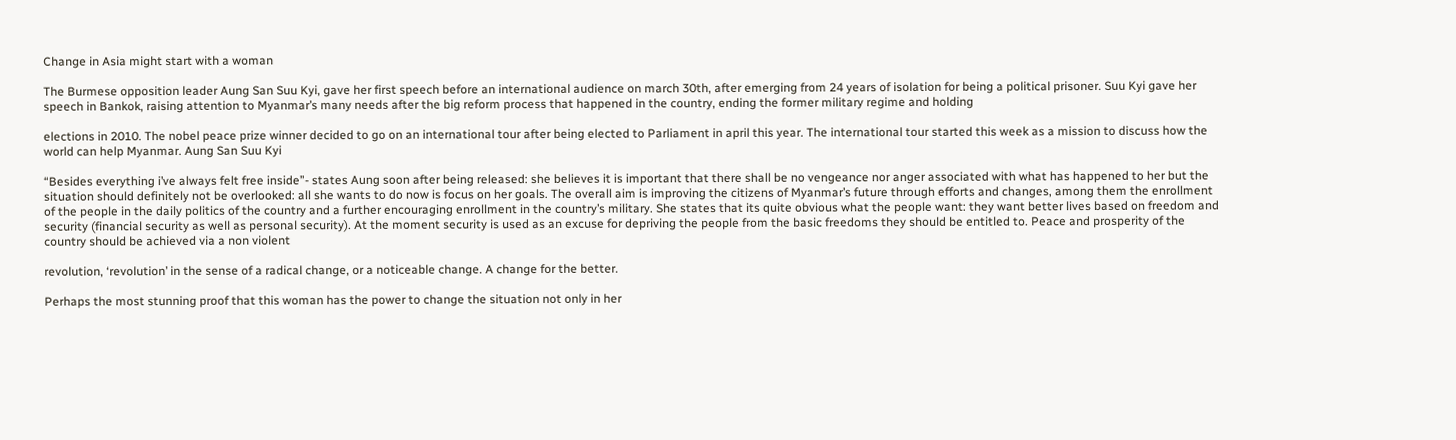Change in Asia might start with a woman

The Burmese opposition leader Aung San Suu Kyi, gave her first speech before an international audience on march 30th, after emerging from 24 years of isolation for being a political prisoner. Suu Kyi gave her speech in Bankok, raising attention to Myanmar’s many needs after the big reform process that happened in the country, ending the former military regime and holding

elections in 2010. The nobel peace prize winner decided to go on an international tour after being elected to Parliament in april this year. The international tour started this week as a mission to discuss how the world can help Myanmar. Aung San Suu Kyi

“Besides everything i’ve always felt free inside”- states Aung soon after being released: she believes it is important that there shall be no vengeance nor anger associated with what has happened to her but the situation should definitely not be overlooked: all she wants to do now is focus on her goals. The overall aim is improving the citizens of Myanmar’s future through efforts and changes, among them the enrollment of the people in the daily politics of the country and a further encouraging enrollment in the country’s military. She states that its quite obvious what the people want: they want better lives based on freedom and security (financial security as well as personal security). At the moment security is used as an excuse for depriving the people from the basic freedoms they should be entitled to. Peace and prosperity of the country should be achieved via a non violent

revolution, ‘revolution’ in the sense of a radical change, or a noticeable change. A change for the better.

Perhaps the most stunning proof that this woman has the power to change the situation not only in her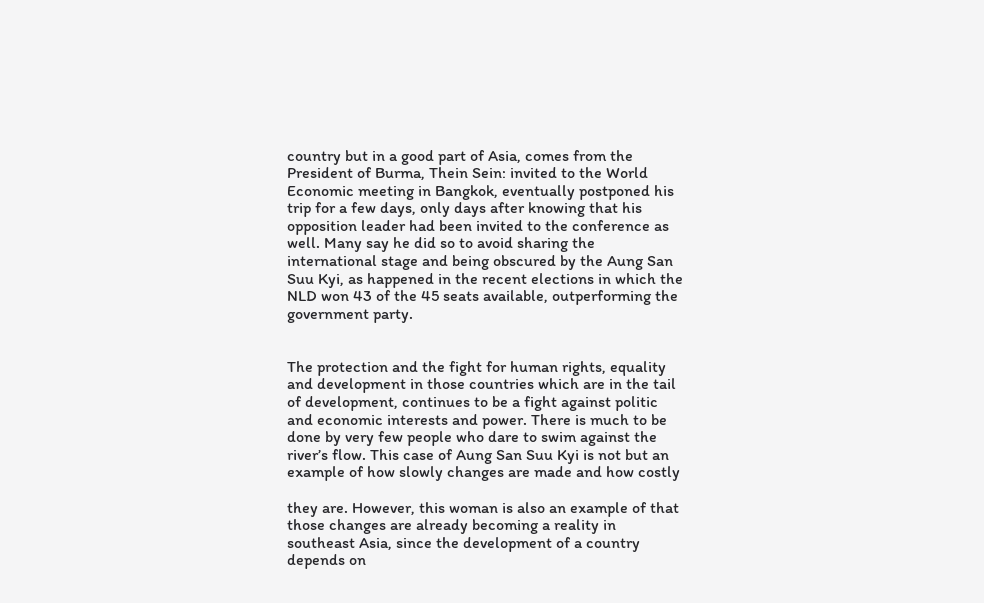country but in a good part of Asia, comes from the President of Burma, Thein Sein: invited to the World Economic meeting in Bangkok, eventually postponed his trip for a few days, only days after knowing that his opposition leader had been invited to the conference as well. Many say he did so to avoid sharing the international stage and being obscured by the Aung San Suu Kyi, as happened in the recent elections in which the NLD won 43 of the 45 seats available, outperforming the government party.


The protection and the fight for human rights, equality and development in those countries which are in the tail of development, continues to be a fight against politic and economic interests and power. There is much to be done by very few people who dare to swim against the river’s flow. This case of Aung San Suu Kyi is not but an example of how slowly changes are made and how costly

they are. However, this woman is also an example of that those changes are already becoming a reality in southeast Asia, since the development of a country depends on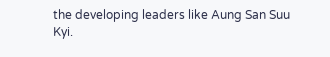the developing leaders like Aung San Suu Kyi.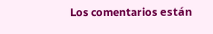Los comentarios están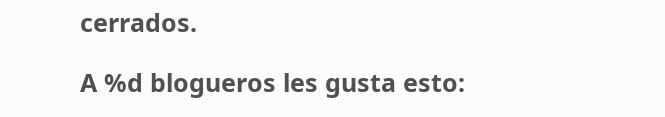cerrados.

A %d blogueros les gusta esto: